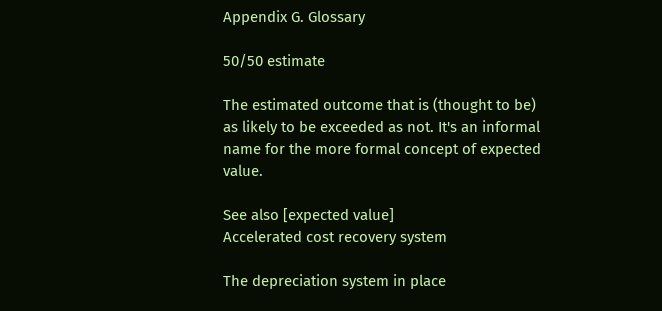Appendix G. Glossary

50/50 estimate

The estimated outcome that is (thought to be) as likely to be exceeded as not. It's an informal name for the more formal concept of expected value.

See also [expected value]
Accelerated cost recovery system

The depreciation system in place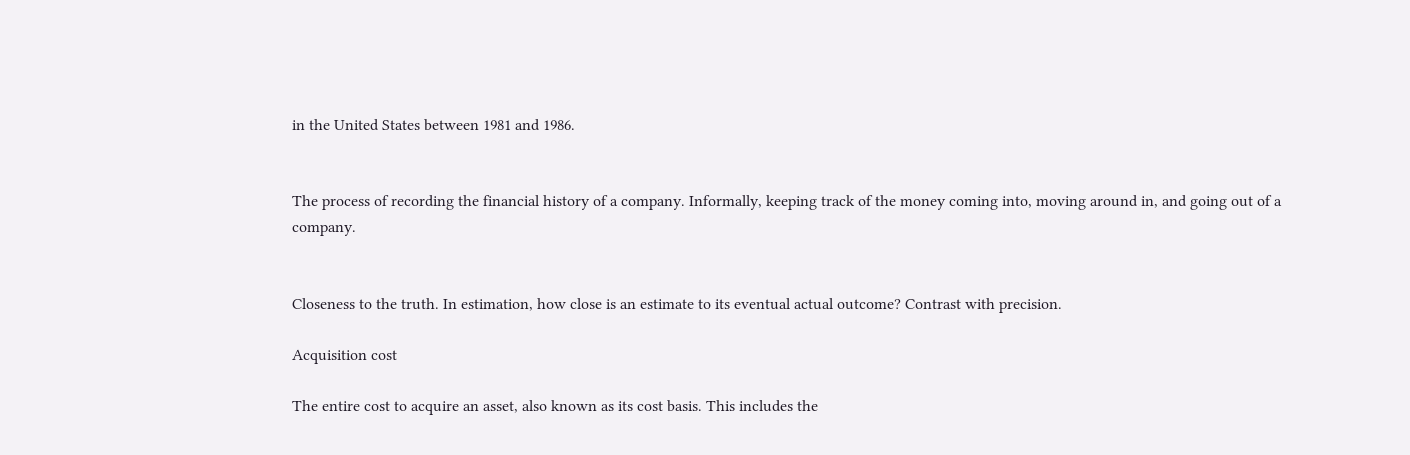in the United States between 1981 and 1986.


The process of recording the financial history of a company. Informally, keeping track of the money coming into, moving around in, and going out of a company.


Closeness to the truth. In estimation, how close is an estimate to its eventual actual outcome? Contrast with precision.

Acquisition cost

The entire cost to acquire an asset, also known as its cost basis. This includes the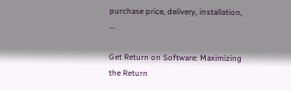purchase price, delivery, installation, ...

Get Return on Software: Maximizing the Return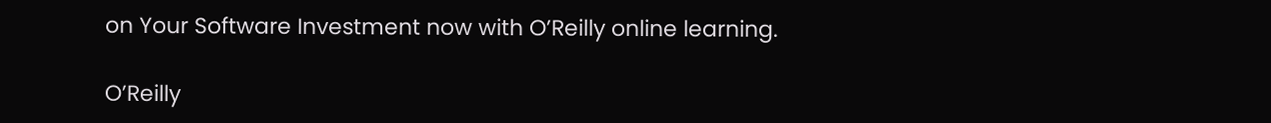on Your Software Investment now with O’Reilly online learning.

O’Reilly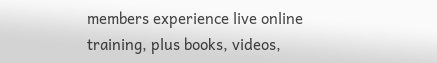members experience live online training, plus books, videos,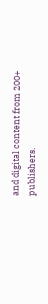and digital content from 200+ publishers.